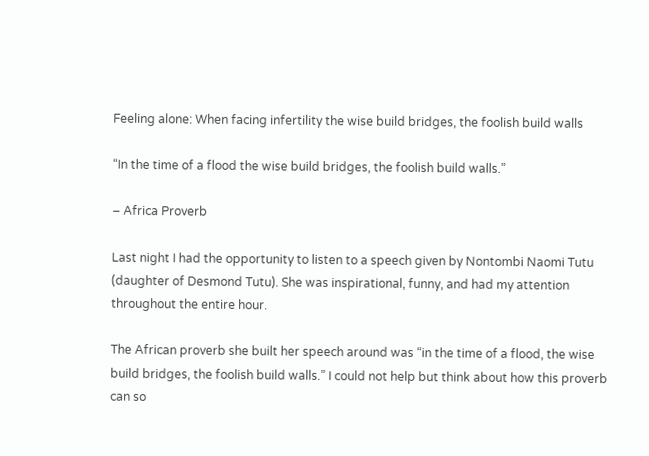Feeling alone: When facing infertility the wise build bridges, the foolish build walls

“In the time of a flood the wise build bridges, the foolish build walls.”

– Africa Proverb

Last night I had the opportunity to listen to a speech given by Nontombi Naomi Tutu (daughter of Desmond Tutu). She was inspirational, funny, and had my attention throughout the entire hour.

The African proverb she built her speech around was “in the time of a flood, the wise build bridges, the foolish build walls.” I could not help but think about how this proverb can so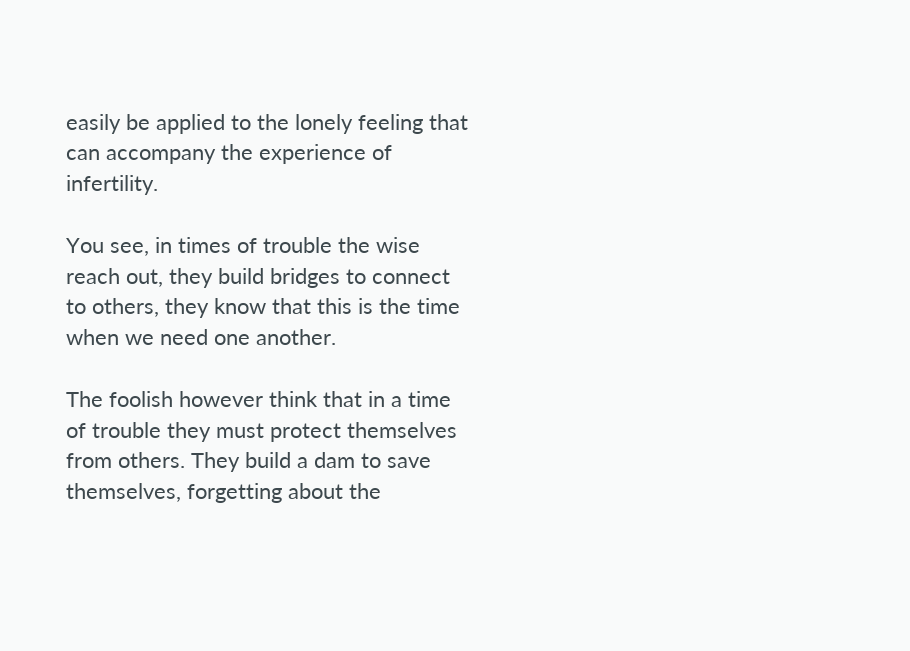easily be applied to the lonely feeling that can accompany the experience of infertility.

You see, in times of trouble the wise reach out, they build bridges to connect to others, they know that this is the time when we need one another.

The foolish however think that in a time of trouble they must protect themselves from others. They build a dam to save themselves, forgetting about the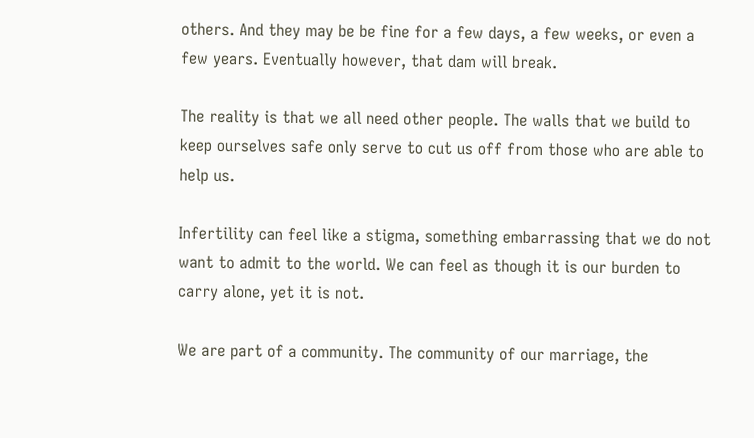others. And they may be be fine for a few days, a few weeks, or even a few years. Eventually however, that dam will break.

The reality is that we all need other people. The walls that we build to keep ourselves safe only serve to cut us off from those who are able to help us.

Infertility can feel like a stigma, something embarrassing that we do not want to admit to the world. We can feel as though it is our burden to carry alone, yet it is not.

We are part of a community. The community of our marriage, the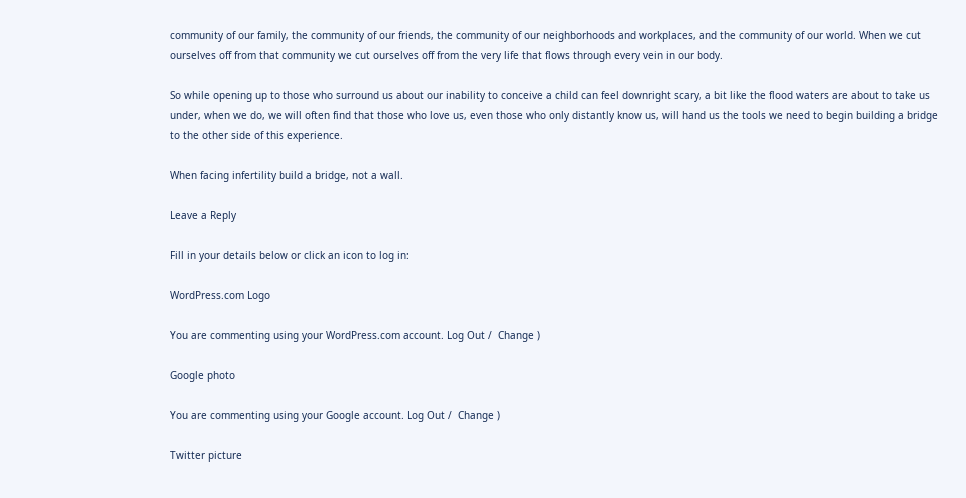community of our family, the community of our friends, the community of our neighborhoods and workplaces, and the community of our world. When we cut ourselves off from that community we cut ourselves off from the very life that flows through every vein in our body.

So while opening up to those who surround us about our inability to conceive a child can feel downright scary, a bit like the flood waters are about to take us under, when we do, we will often find that those who love us, even those who only distantly know us, will hand us the tools we need to begin building a bridge to the other side of this experience.

When facing infertility build a bridge, not a wall.

Leave a Reply

Fill in your details below or click an icon to log in:

WordPress.com Logo

You are commenting using your WordPress.com account. Log Out /  Change )

Google photo

You are commenting using your Google account. Log Out /  Change )

Twitter picture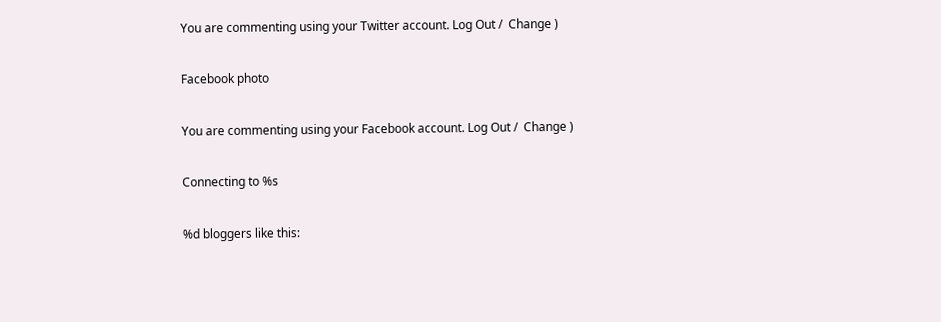You are commenting using your Twitter account. Log Out /  Change )

Facebook photo

You are commenting using your Facebook account. Log Out /  Change )

Connecting to %s

%d bloggers like this: